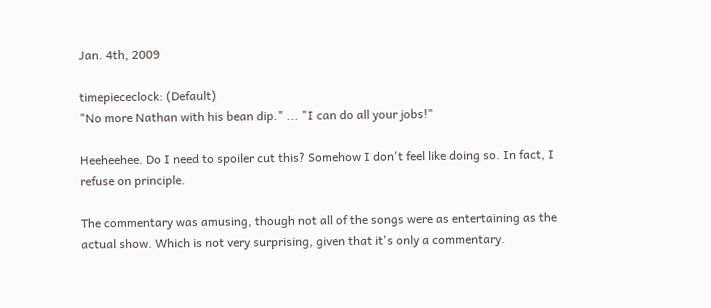Jan. 4th, 2009

timepiececlock: (Default)
"No more Nathan with his bean dip." ... "I can do all your jobs!"

Heeheehee. Do I need to spoiler cut this? Somehow I don't feel like doing so. In fact, I refuse on principle.

The commentary was amusing, though not all of the songs were as entertaining as the actual show. Which is not very surprising, given that it's only a commentary.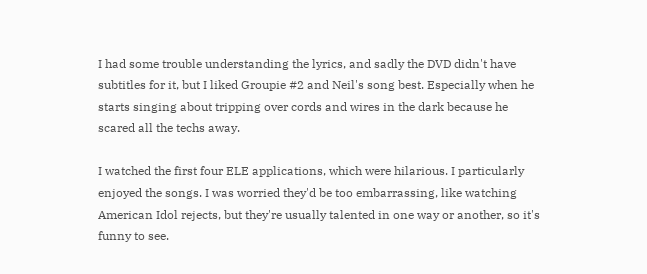I had some trouble understanding the lyrics, and sadly the DVD didn't have subtitles for it, but I liked Groupie #2 and Neil's song best. Especially when he starts singing about tripping over cords and wires in the dark because he scared all the techs away.

I watched the first four ELE applications, which were hilarious. I particularly enjoyed the songs. I was worried they'd be too embarrassing, like watching American Idol rejects, but they're usually talented in one way or another, so it's funny to see.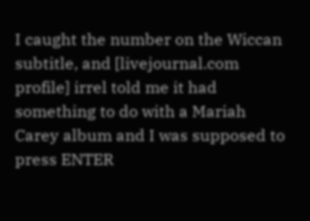I caught the number on the Wiccan subtitle, and [livejournal.com profile] irrel told me it had something to do with a Mariah Carey album and I was supposed to press ENTER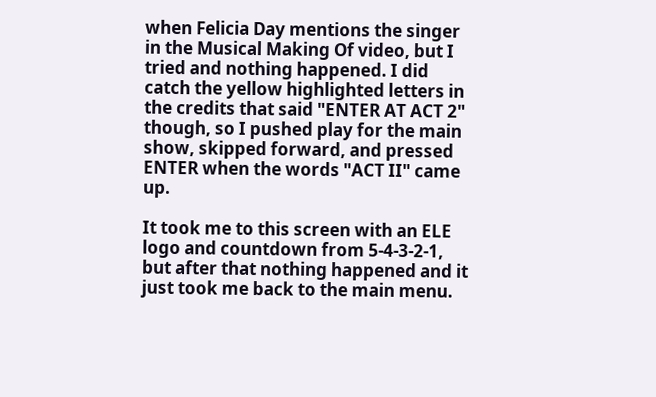when Felicia Day mentions the singer in the Musical Making Of video, but I tried and nothing happened. I did catch the yellow highlighted letters in the credits that said "ENTER AT ACT 2" though, so I pushed play for the main show, skipped forward, and pressed ENTER when the words "ACT II" came up.

It took me to this screen with an ELE logo and countdown from 5-4-3-2-1, but after that nothing happened and it just took me back to the main menu.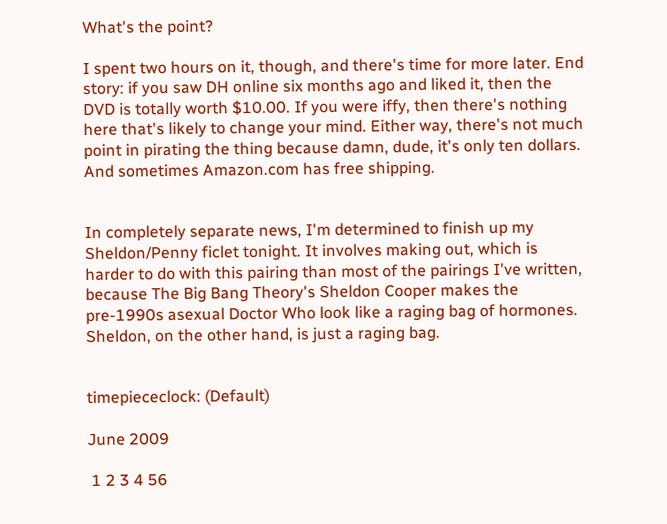What's the point?

I spent two hours on it, though, and there's time for more later. End story: if you saw DH online six months ago and liked it, then the DVD is totally worth $10.00. If you were iffy, then there's nothing here that's likely to change your mind. Either way, there's not much point in pirating the thing because damn, dude, it's only ten dollars. And sometimes Amazon.com has free shipping.


In completely separate news, I'm determined to finish up my Sheldon/Penny ficlet tonight. It involves making out, which is harder to do with this pairing than most of the pairings I've written, because The Big Bang Theory's Sheldon Cooper makes the pre-1990s asexual Doctor Who look like a raging bag of hormones. Sheldon, on the other hand, is just a raging bag.


timepiececlock: (Default)

June 2009

 1 2 3 4 56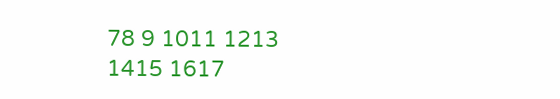78 9 1011 1213
1415 1617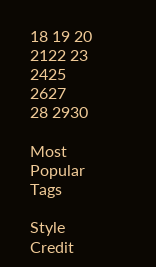18 19 20
2122 23 2425 2627
28 2930

Most Popular Tags

Style Credit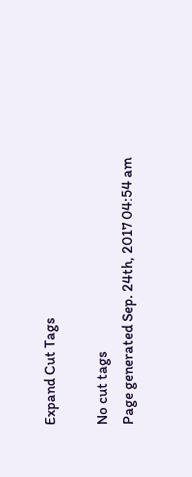Expand Cut Tags

No cut tags
Page generated Sep. 24th, 2017 04:54 am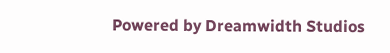Powered by Dreamwidth Studios